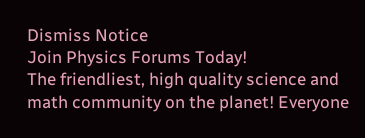Dismiss Notice
Join Physics Forums Today!
The friendliest, high quality science and math community on the planet! Everyone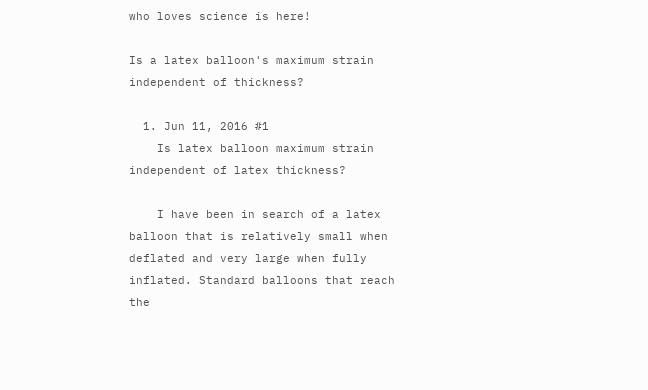who loves science is here!

Is a latex balloon's maximum strain independent of thickness?

  1. Jun 11, 2016 #1
    Is latex balloon maximum strain independent of latex thickness?

    I have been in search of a latex balloon that is relatively small when deflated and very large when fully inflated. Standard balloons that reach the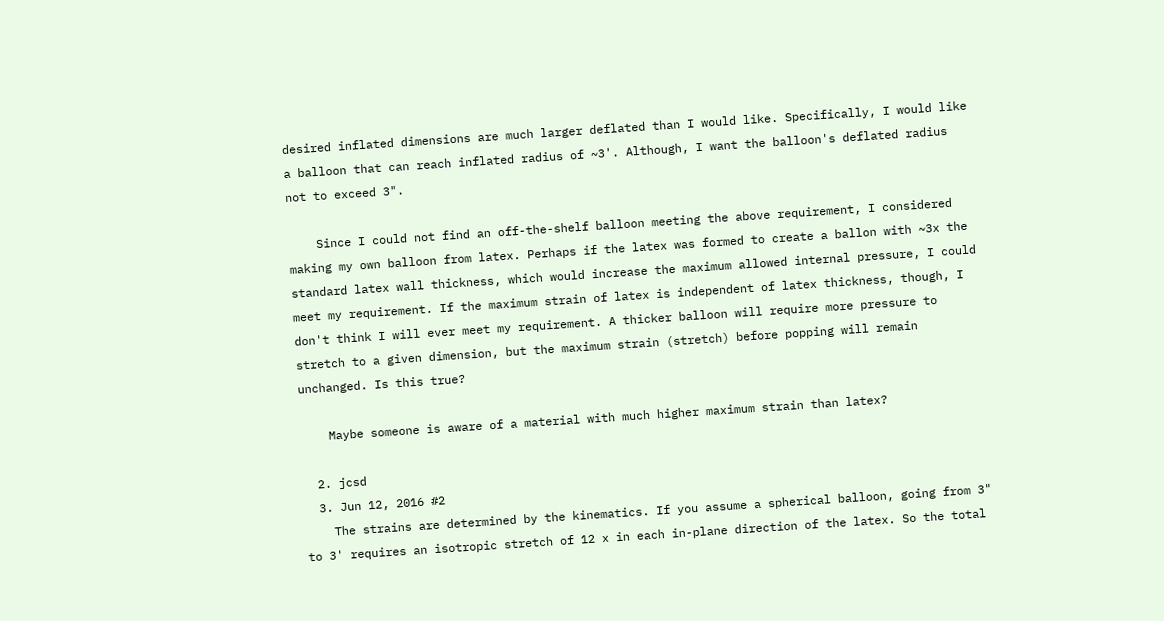desired inflated dimensions are much larger deflated than I would like. Specifically, I would like a balloon that can reach inflated radius of ~3'. Although, I want the balloon's deflated radius not to exceed 3".

    Since I could not find an off-the-shelf balloon meeting the above requirement, I considered making my own balloon from latex. Perhaps if the latex was formed to create a ballon with ~3x the standard latex wall thickness, which would increase the maximum allowed internal pressure, I could meet my requirement. If the maximum strain of latex is independent of latex thickness, though, I don't think I will ever meet my requirement. A thicker balloon will require more pressure to stretch to a given dimension, but the maximum strain (stretch) before popping will remain unchanged. Is this true?

    Maybe someone is aware of a material with much higher maximum strain than latex?

  2. jcsd
  3. Jun 12, 2016 #2
    The strains are determined by the kinematics. If you assume a spherical balloon, going from 3" to 3' requires an isotropic stretch of 12 x in each in-plane direction of the latex. So the total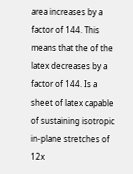area increases by a factor of 144. This means that the of the latex decreases by a factor of 144. Is a sheet of latex capable of sustaining isotropic in-plane stretches of 12x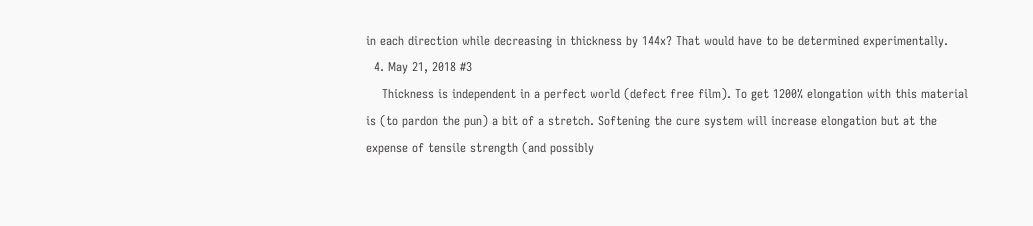in each direction while decreasing in thickness by 144x? That would have to be determined experimentally.
  4. May 21, 2018 #3
    Thickness is independent in a perfect world (defect free film). To get 1200% elongation with this material is (to pardon the pun) a bit of a stretch. Softening the cure system will increase elongation but at the expense of tensile strength (and possibly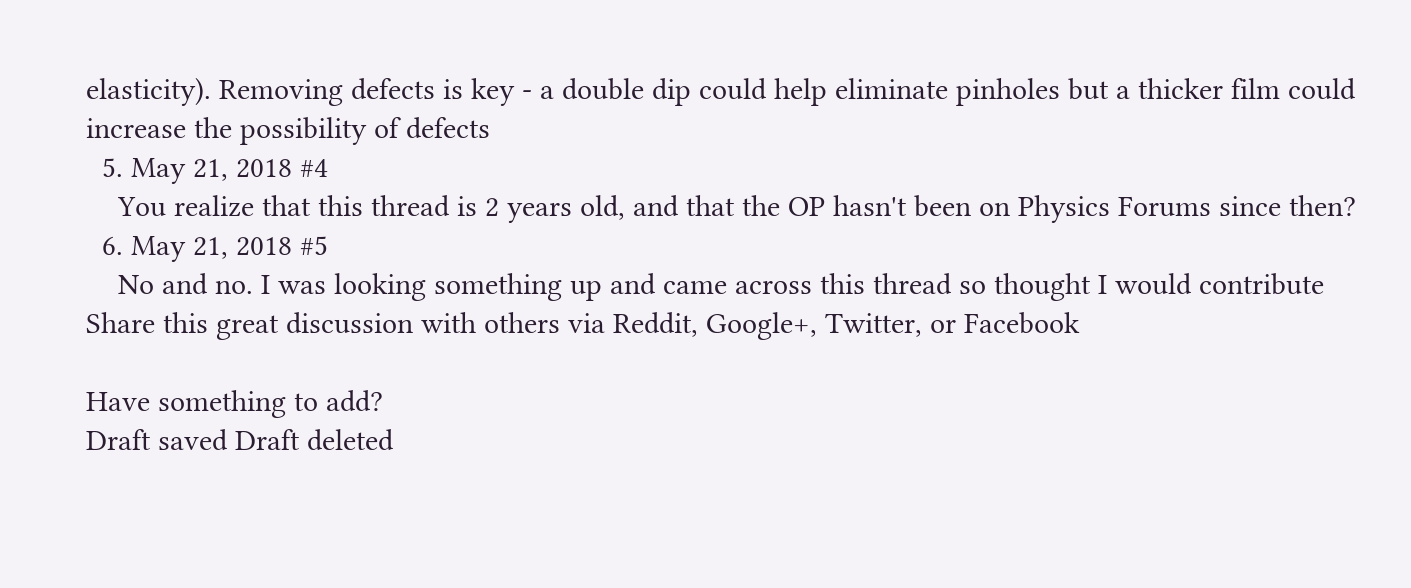elasticity). Removing defects is key - a double dip could help eliminate pinholes but a thicker film could increase the possibility of defects
  5. May 21, 2018 #4
    You realize that this thread is 2 years old, and that the OP hasn't been on Physics Forums since then?
  6. May 21, 2018 #5
    No and no. I was looking something up and came across this thread so thought I would contribute
Share this great discussion with others via Reddit, Google+, Twitter, or Facebook

Have something to add?
Draft saved Draft deleted